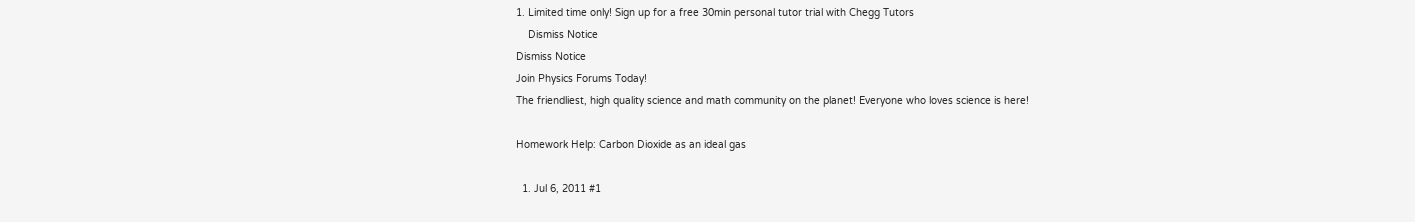1. Limited time only! Sign up for a free 30min personal tutor trial with Chegg Tutors
    Dismiss Notice
Dismiss Notice
Join Physics Forums Today!
The friendliest, high quality science and math community on the planet! Everyone who loves science is here!

Homework Help: Carbon Dioxide as an ideal gas

  1. Jul 6, 2011 #1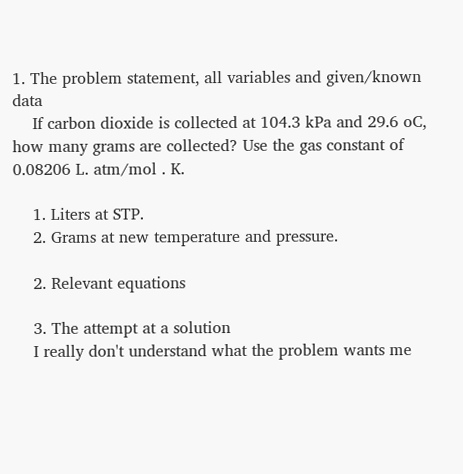1. The problem statement, all variables and given/known data
    If carbon dioxide is collected at 104.3 kPa and 29.6 oC, how many grams are collected? Use the gas constant of 0.08206 L. atm/mol . K.

    1. Liters at STP.
    2. Grams at new temperature and pressure.

    2. Relevant equations

    3. The attempt at a solution
    I really don't understand what the problem wants me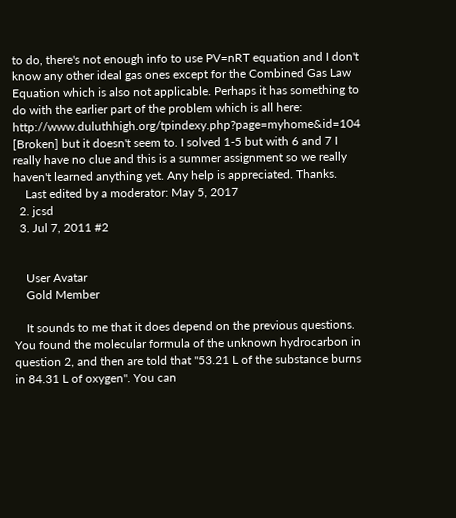to do, there's not enough info to use PV=nRT equation and I don't know any other ideal gas ones except for the Combined Gas Law Equation which is also not applicable. Perhaps it has something to do with the earlier part of the problem which is all here: http://www.duluthhigh.org/tpindexy.php?page=myhome&id=104 [Broken] but it doesn't seem to. I solved 1-5 but with 6 and 7 I really have no clue and this is a summer assignment so we really haven't learned anything yet. Any help is appreciated. Thanks.
    Last edited by a moderator: May 5, 2017
  2. jcsd
  3. Jul 7, 2011 #2


    User Avatar
    Gold Member

    It sounds to me that it does depend on the previous questions. You found the molecular formula of the unknown hydrocarbon in question 2, and then are told that "53.21 L of the substance burns in 84.31 L of oxygen". You can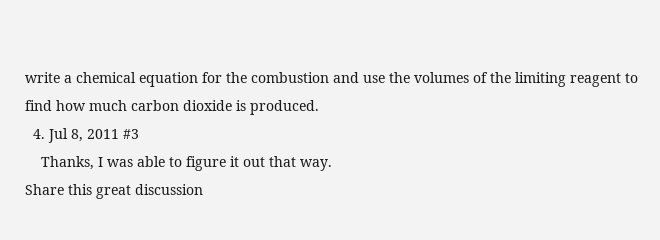write a chemical equation for the combustion and use the volumes of the limiting reagent to find how much carbon dioxide is produced.
  4. Jul 8, 2011 #3
    Thanks, I was able to figure it out that way.
Share this great discussion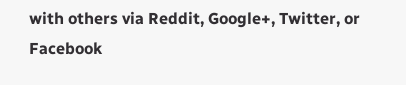with others via Reddit, Google+, Twitter, or Facebook